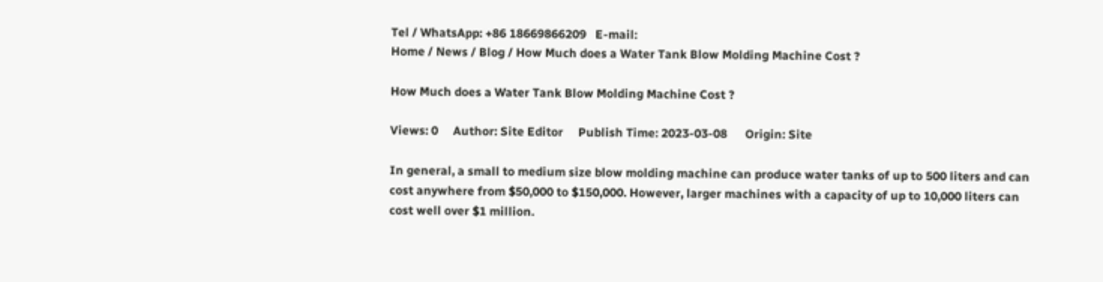Tel / WhatsApp: +86 18669866209   E-mail:
Home / News / Blog / How Much does a Water Tank Blow Molding Machine Cost ?

How Much does a Water Tank Blow Molding Machine Cost ?

Views: 0     Author: Site Editor     Publish Time: 2023-03-08      Origin: Site

In general, a small to medium size blow molding machine can produce water tanks of up to 500 liters and can cost anywhere from $50,000 to $150,000. However, larger machines with a capacity of up to 10,000 liters can cost well over $1 million.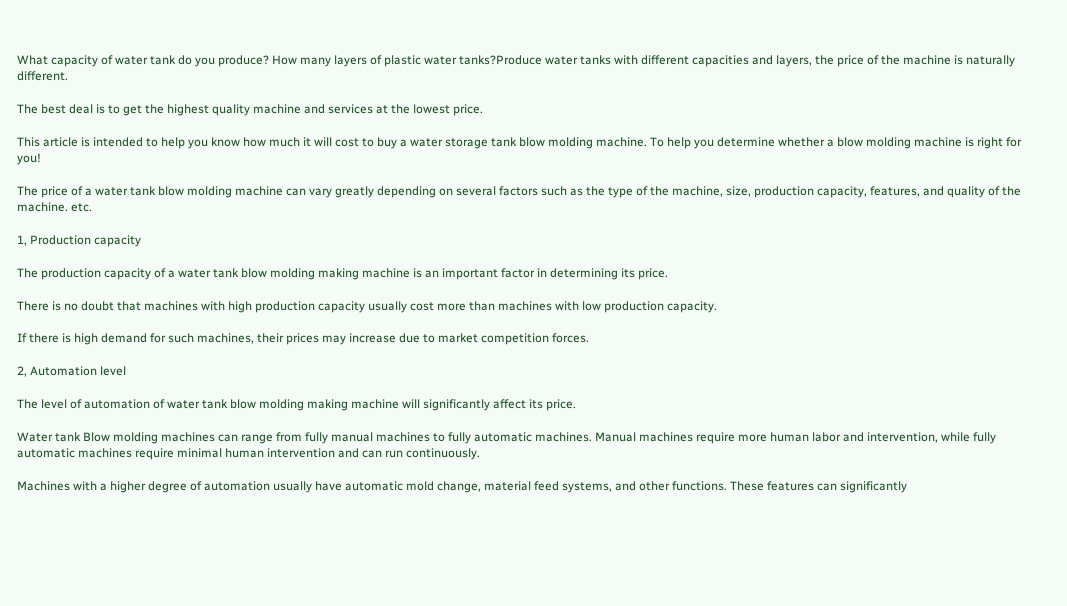What capacity of water tank do you produce? How many layers of plastic water tanks?Produce water tanks with different capacities and layers, the price of the machine is naturally different.

The best deal is to get the highest quality machine and services at the lowest price.

This article is intended to help you know how much it will cost to buy a water storage tank blow molding machine. To help you determine whether a blow molding machine is right for you!

The price of a water tank blow molding machine can vary greatly depending on several factors such as the type of the machine, size, production capacity, features, and quality of the machine. etc.

1, Production capacity

The production capacity of a water tank blow molding making machine is an important factor in determining its price.

There is no doubt that machines with high production capacity usually cost more than machines with low production capacity.

If there is high demand for such machines, their prices may increase due to market competition forces.

2, Automation level

The level of automation of water tank blow molding making machine will significantly affect its price.

Water tank Blow molding machines can range from fully manual machines to fully automatic machines. Manual machines require more human labor and intervention, while fully automatic machines require minimal human intervention and can run continuously.

Machines with a higher degree of automation usually have automatic mold change, material feed systems, and other functions. These features can significantly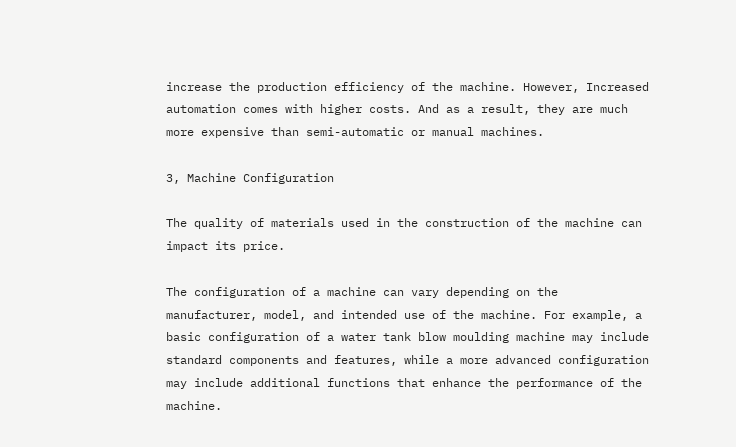increase the production efficiency of the machine. However, Increased automation comes with higher costs. And as a result, they are much more expensive than semi-automatic or manual machines.

3, Machine Configuration

The quality of materials used in the construction of the machine can impact its price.

The configuration of a machine can vary depending on the manufacturer, model, and intended use of the machine. For example, a basic configuration of a water tank blow moulding machine may include standard components and features, while a more advanced configuration may include additional functions that enhance the performance of the machine.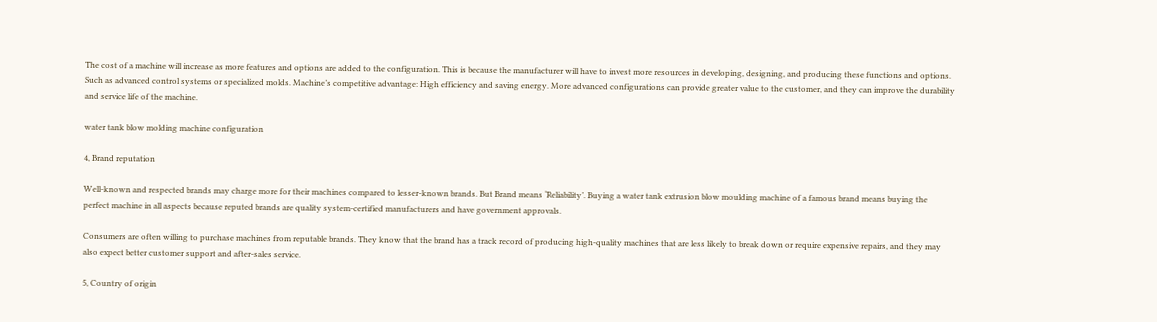The cost of a machine will increase as more features and options are added to the configuration. This is because the manufacturer will have to invest more resources in developing, designing, and producing these functions and options. Such as advanced control systems or specialized molds. Machine’s competitive advantage: High efficiency and saving energy. More advanced configurations can provide greater value to the customer, and they can improve the durability and service life of the machine.

water tank blow molding machine configuration

4, Brand reputation

Well-known and respected brands may charge more for their machines compared to lesser-known brands. But Brand means ‘Reliability’. Buying a water tank extrusion blow moulding machine of a famous brand means buying the perfect machine in all aspects because reputed brands are quality system-certified manufacturers and have government approvals.

Consumers are often willing to purchase machines from reputable brands. They know that the brand has a track record of producing high-quality machines that are less likely to break down or require expensive repairs, and they may also expect better customer support and after-sales service.

5, Country of origin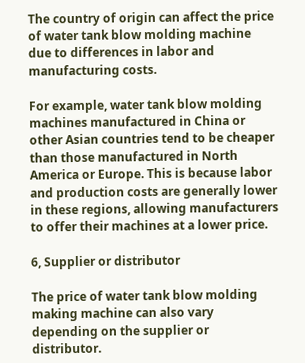The country of origin can affect the price of water tank blow molding machine due to differences in labor and manufacturing costs.

For example, water tank blow molding machines manufactured in China or other Asian countries tend to be cheaper than those manufactured in North America or Europe. This is because labor and production costs are generally lower in these regions, allowing manufacturers to offer their machines at a lower price.

6, Supplier or distributor

The price of water tank blow molding making machine can also vary depending on the supplier or distributor.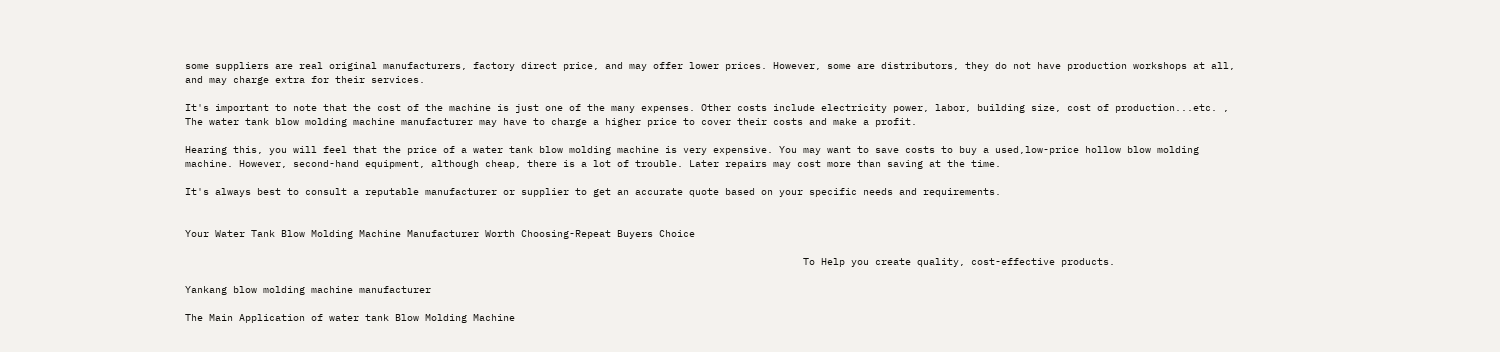some suppliers are real original manufacturers, factory direct price, and may offer lower prices. However, some are distributors, they do not have production workshops at all, and may charge extra for their services.

It's important to note that the cost of the machine is just one of the many expenses. Other costs include electricity power, labor, building size, cost of production...etc. , The water tank blow molding machine manufacturer may have to charge a higher price to cover their costs and make a profit.

Hearing this, you will feel that the price of a water tank blow molding machine is very expensive. You may want to save costs to buy a used,low-price hollow blow molding machine. However, second-hand equipment, although cheap, there is a lot of trouble. Later repairs may cost more than saving at the time.

It's always best to consult a reputable manufacturer or supplier to get an accurate quote based on your specific needs and requirements.


Your Water Tank Blow Molding Machine Manufacturer Worth Choosing-Repeat Buyers Choice

                                                                                                       To Help you create quality, cost-effective products.

Yankang blow molding machine manufacturer

The Main Application of water tank Blow Molding Machine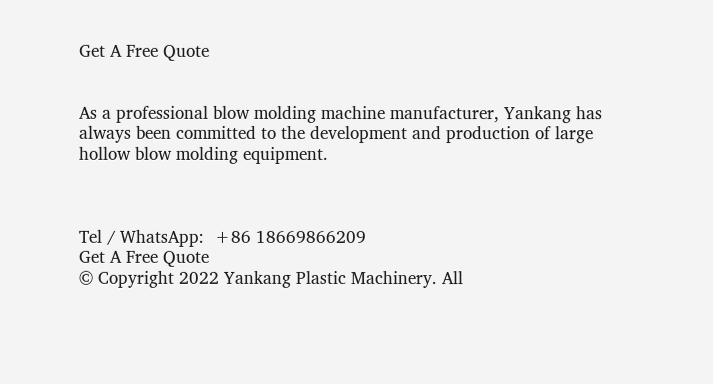Get A Free Quote


As a professional blow molding machine manufacturer, Yankang has always been committed to the development and production of large hollow blow molding equipment.



Tel / WhatsApp:  +86 18669866209
Get A Free Quote
© Copyright 2022 Yankang Plastic Machinery. All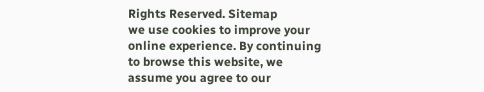Rights Reserved. Sitemap
we use cookies to improve your online experience. By continuing to browse this website, we assume you agree to our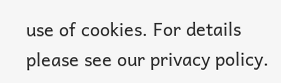use of cookies. For details please see our privacy policy.